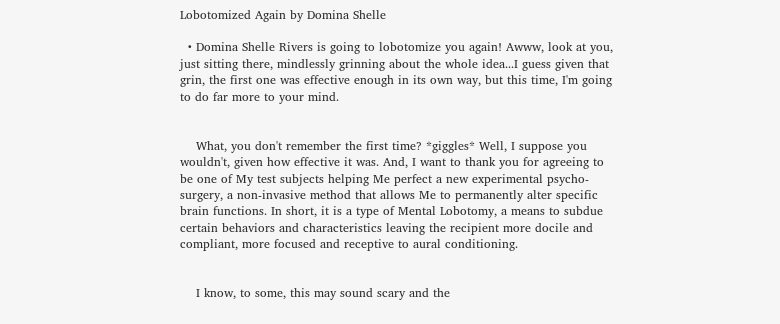Lobotomized Again by Domina Shelle

  • Domina Shelle Rivers is going to lobotomize you again! Awww, look at you, just sitting there, mindlessly grinning about the whole idea...I guess given that grin, the first one was effective enough in its own way, but this time, I'm going to do far more to your mind.


    What, you don't remember the first time? *giggles* Well, I suppose you wouldn't, given how effective it was. And, I want to thank you for agreeing to be one of My test subjects helping Me perfect a new experimental psycho-surgery, a non-invasive method that allows Me to permanently alter specific brain functions. In short, it is a type of Mental Lobotomy, a means to subdue certain behaviors and characteristics leaving the recipient more docile and compliant, more focused and receptive to aural conditioning.


    I know, to some, this may sound scary and the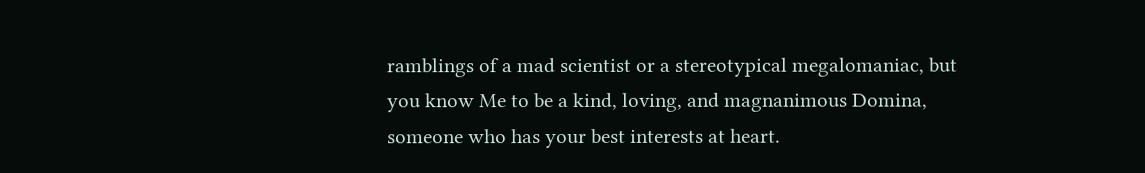ramblings of a mad scientist or a stereotypical megalomaniac, but you know Me to be a kind, loving, and magnanimous Domina, someone who has your best interests at heart.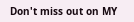Don't miss out on MY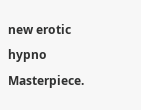new erotic hypno Masterpiece.